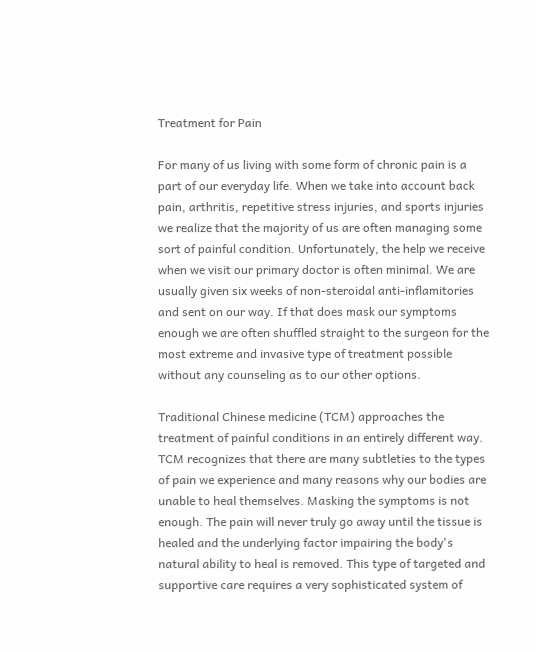Treatment for Pain

For many of us living with some form of chronic pain is a part of our everyday life. When we take into account back pain, arthritis, repetitive stress injuries, and sports injuries we realize that the majority of us are often managing some sort of painful condition. Unfortunately, the help we receive when we visit our primary doctor is often minimal. We are usually given six weeks of non-steroidal anti-inflamitories and sent on our way. If that does mask our symptoms enough we are often shuffled straight to the surgeon for the most extreme and invasive type of treatment possible without any counseling as to our other options.

Traditional Chinese medicine (TCM) approaches the treatment of painful conditions in an entirely different way. TCM recognizes that there are many subtleties to the types of pain we experience and many reasons why our bodies are unable to heal themselves. Masking the symptoms is not enough. The pain will never truly go away until the tissue is healed and the underlying factor impairing the body's natural ability to heal is removed. This type of targeted and supportive care requires a very sophisticated system of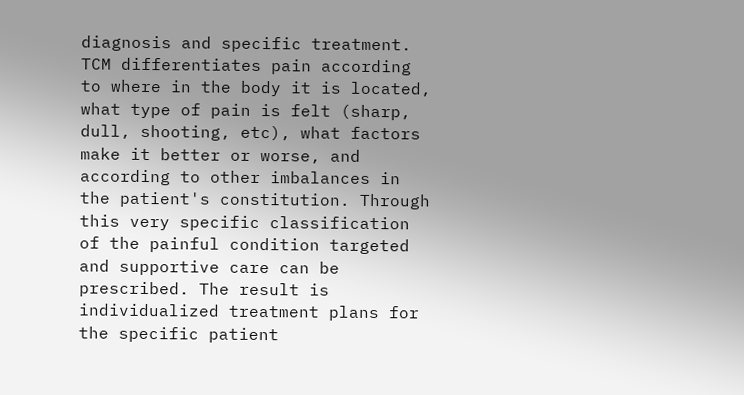diagnosis and specific treatment. TCM differentiates pain according to where in the body it is located, what type of pain is felt (sharp, dull, shooting, etc), what factors make it better or worse, and according to other imbalances in the patient's constitution. Through this very specific classification of the painful condition targeted and supportive care can be prescribed. The result is individualized treatment plans for the specific patient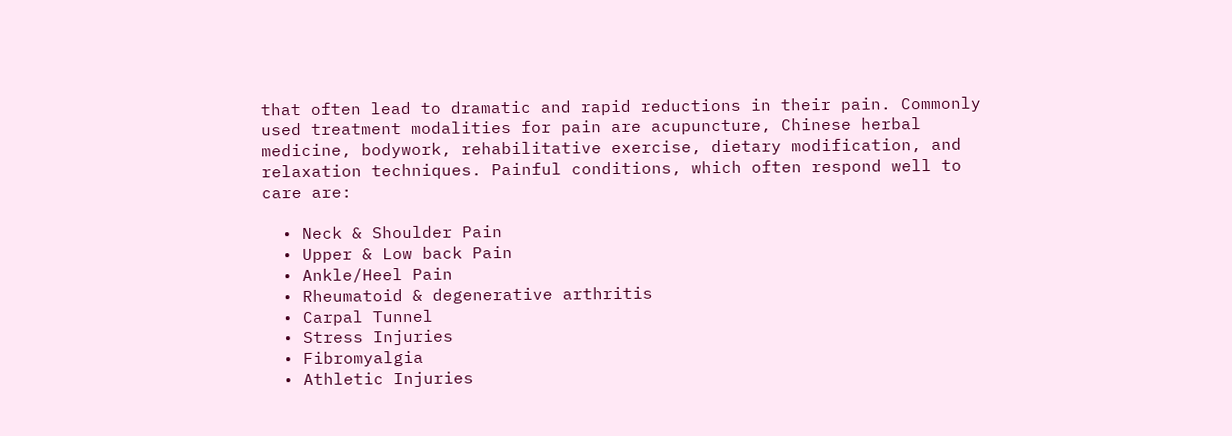that often lead to dramatic and rapid reductions in their pain. Commonly used treatment modalities for pain are acupuncture, Chinese herbal medicine, bodywork, rehabilitative exercise, dietary modification, and relaxation techniques. Painful conditions, which often respond well to care are:

  • Neck & Shoulder Pain
  • Upper & Low back Pain
  • Ankle/Heel Pain
  • Rheumatoid & degenerative arthritis
  • Carpal Tunnel
  • Stress Injuries
  • Fibromyalgia
  • Athletic Injuries